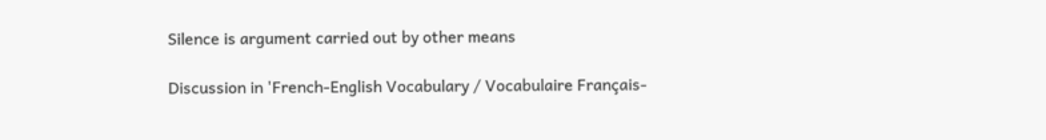Silence is argument carried out by other means

Discussion in 'French-English Vocabulary / Vocabulaire Français-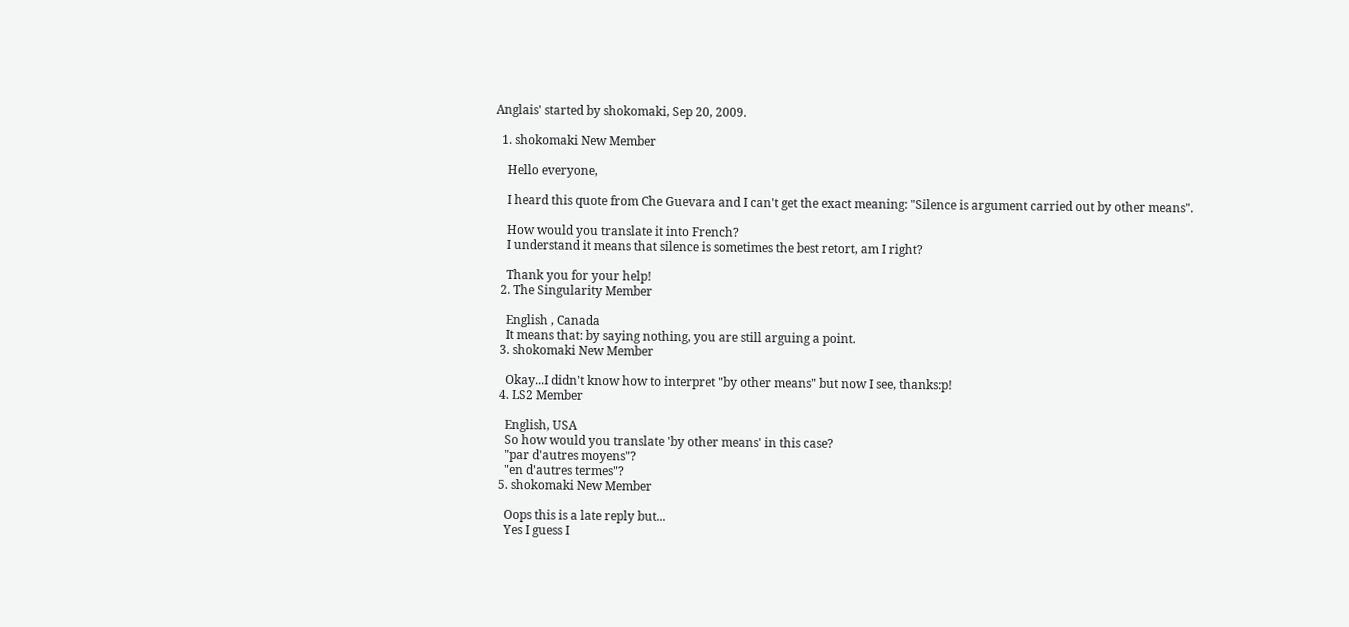Anglais' started by shokomaki, Sep 20, 2009.

  1. shokomaki New Member

    Hello everyone,

    I heard this quote from Che Guevara and I can't get the exact meaning: "Silence is argument carried out by other means".

    How would you translate it into French?
    I understand it means that silence is sometimes the best retort, am I right?

    Thank you for your help!
  2. The Singularity Member

    English , Canada
    It means that: by saying nothing, you are still arguing a point.
  3. shokomaki New Member

    Okay...I didn't know how to interpret "by other means" but now I see, thanks:p!
  4. LS2 Member

    English, USA
    So how would you translate 'by other means' in this case?
    "par d'autres moyens"?
    "en d'autres termes"?
  5. shokomaki New Member

    Oops this is a late reply but...
    Yes I guess I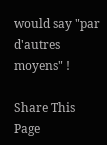would say "par d'autres moyens" !

Share This Page